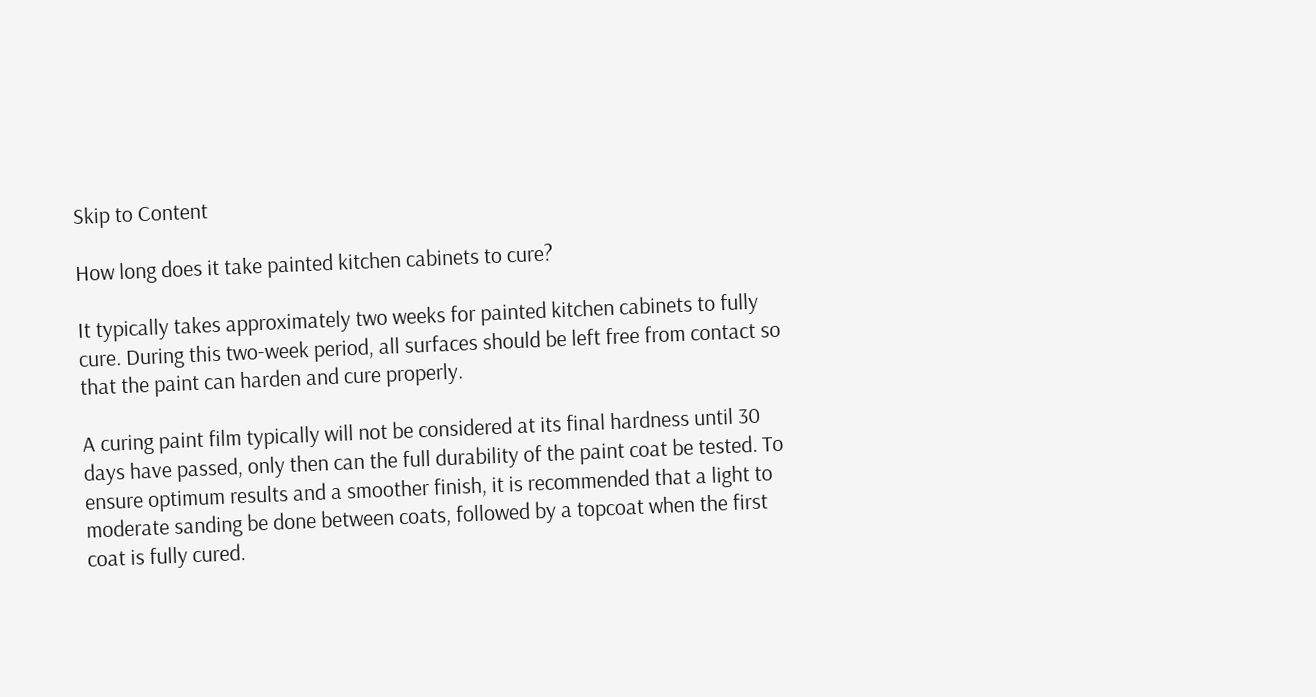Skip to Content

How long does it take painted kitchen cabinets to cure?

It typically takes approximately two weeks for painted kitchen cabinets to fully cure. During this two-week period, all surfaces should be left free from contact so that the paint can harden and cure properly.

A curing paint film typically will not be considered at its final hardness until 30 days have passed, only then can the full durability of the paint coat be tested. To ensure optimum results and a smoother finish, it is recommended that a light to moderate sanding be done between coats, followed by a topcoat when the first coat is fully cured.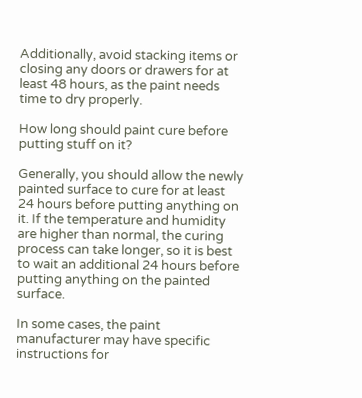Additionally, avoid stacking items or closing any doors or drawers for at least 48 hours, as the paint needs time to dry properly.

How long should paint cure before putting stuff on it?

Generally, you should allow the newly painted surface to cure for at least 24 hours before putting anything on it. If the temperature and humidity are higher than normal, the curing process can take longer, so it is best to wait an additional 24 hours before putting anything on the painted surface.

In some cases, the paint manufacturer may have specific instructions for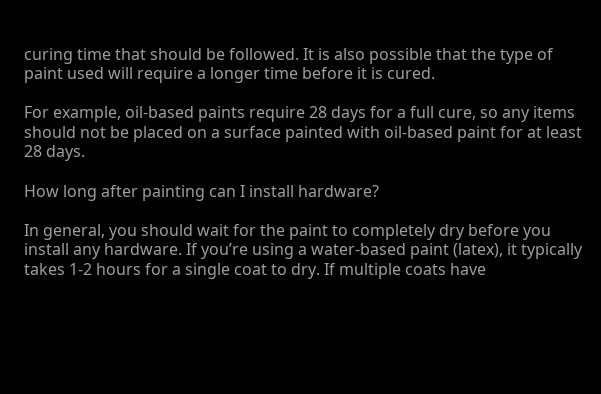curing time that should be followed. It is also possible that the type of paint used will require a longer time before it is cured.

For example, oil-based paints require 28 days for a full cure, so any items should not be placed on a surface painted with oil-based paint for at least 28 days.

How long after painting can I install hardware?

In general, you should wait for the paint to completely dry before you install any hardware. If you’re using a water-based paint (latex), it typically takes 1-2 hours for a single coat to dry. If multiple coats have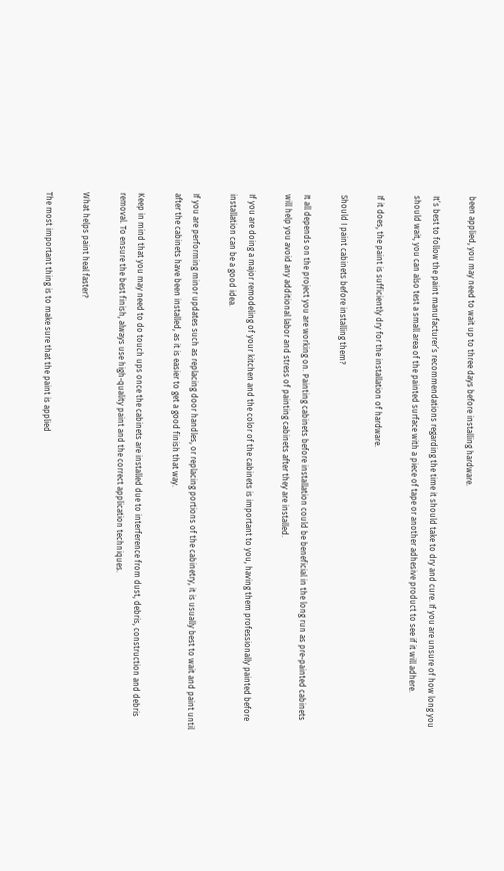been applied, you may need to wait up to three days before installing hardware.

It’s best to follow the paint manufacturer’s recommendations regarding the time it should take to dry and cure. If you are unsure of how long you should wait, you can also test a small area of the painted surface with a piece of tape or another adhesive product to see if it will adhere.

If it does, the paint is sufficiently dry for the installation of hardware.

Should I paint cabinets before installing them?

It all depends on the project you are working on. Painting cabinets before installation could be beneficial in the long run as pre-painted cabinets will help you avoid any additional labor and stress of painting cabinets after they are installed.

If you are doing a major remodeling of your kitchen and the color of the cabinets is important to you, having them professionally painted before installation can be a good idea.

If you are performing minor updates such as replacing door handles, or replacing portions of the cabinetry, it is usually best to wait and paint until after the cabinets have been installed, as it is easier to get a good finish that way.

Keep in mind that you may need to do touch ups once the cabinets are installed due to interference from dust, debris, construction and debris removal. To ensure the best finish, always use high-quality paint and the correct application techniques.

What helps paint heal faster?

The most important thing is to make sure that the paint is applied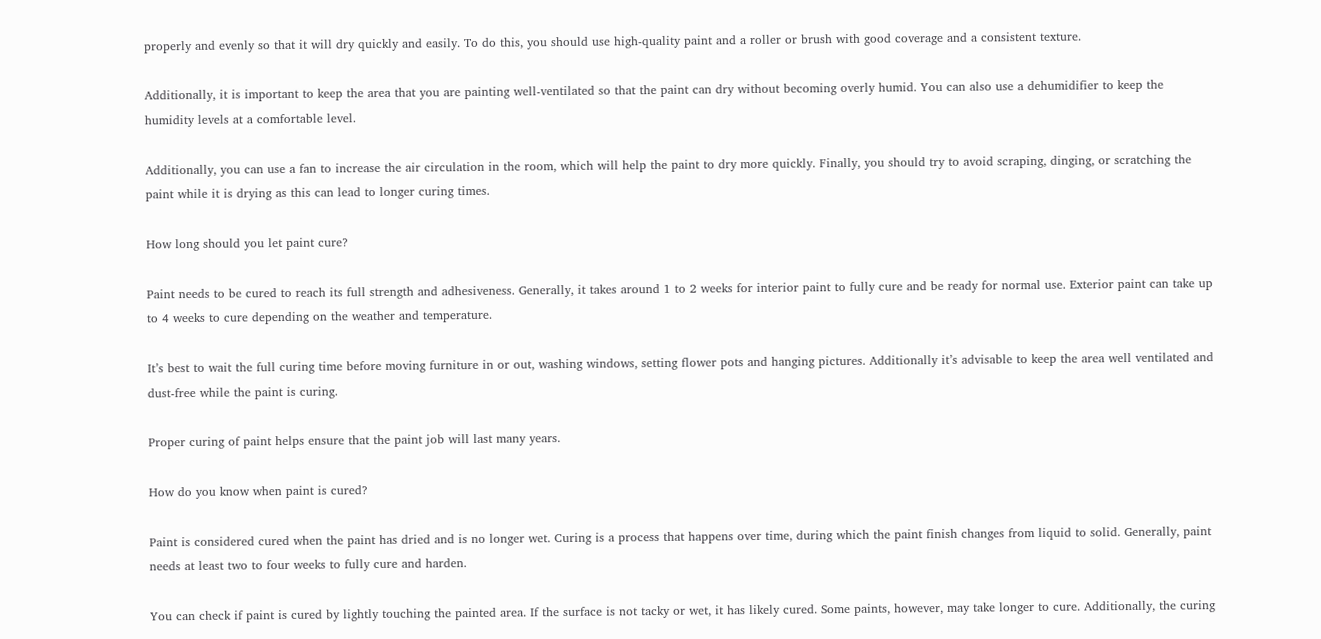properly and evenly so that it will dry quickly and easily. To do this, you should use high-quality paint and a roller or brush with good coverage and a consistent texture.

Additionally, it is important to keep the area that you are painting well-ventilated so that the paint can dry without becoming overly humid. You can also use a dehumidifier to keep the humidity levels at a comfortable level.

Additionally, you can use a fan to increase the air circulation in the room, which will help the paint to dry more quickly. Finally, you should try to avoid scraping, dinging, or scratching the paint while it is drying as this can lead to longer curing times.

How long should you let paint cure?

Paint needs to be cured to reach its full strength and adhesiveness. Generally, it takes around 1 to 2 weeks for interior paint to fully cure and be ready for normal use. Exterior paint can take up to 4 weeks to cure depending on the weather and temperature.

It’s best to wait the full curing time before moving furniture in or out, washing windows, setting flower pots and hanging pictures. Additionally it’s advisable to keep the area well ventilated and dust-free while the paint is curing.

Proper curing of paint helps ensure that the paint job will last many years.

How do you know when paint is cured?

Paint is considered cured when the paint has dried and is no longer wet. Curing is a process that happens over time, during which the paint finish changes from liquid to solid. Generally, paint needs at least two to four weeks to fully cure and harden.

You can check if paint is cured by lightly touching the painted area. If the surface is not tacky or wet, it has likely cured. Some paints, however, may take longer to cure. Additionally, the curing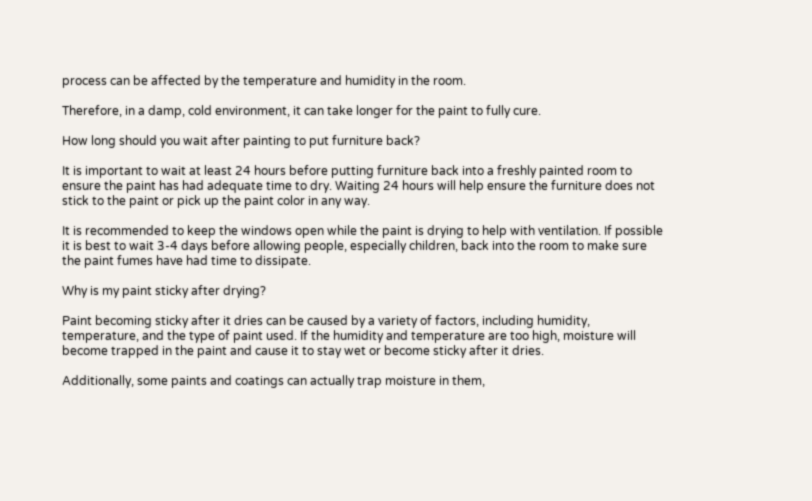process can be affected by the temperature and humidity in the room.

Therefore, in a damp, cold environment, it can take longer for the paint to fully cure.

How long should you wait after painting to put furniture back?

It is important to wait at least 24 hours before putting furniture back into a freshly painted room to ensure the paint has had adequate time to dry. Waiting 24 hours will help ensure the furniture does not stick to the paint or pick up the paint color in any way.

It is recommended to keep the windows open while the paint is drying to help with ventilation. If possible it is best to wait 3-4 days before allowing people, especially children, back into the room to make sure the paint fumes have had time to dissipate.

Why is my paint sticky after drying?

Paint becoming sticky after it dries can be caused by a variety of factors, including humidity, temperature, and the type of paint used. If the humidity and temperature are too high, moisture will become trapped in the paint and cause it to stay wet or become sticky after it dries.

Additionally, some paints and coatings can actually trap moisture in them,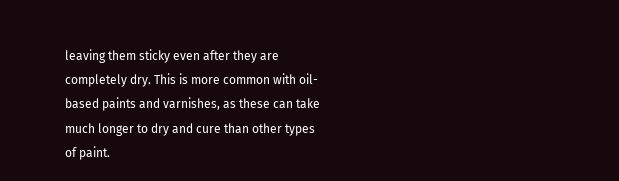leaving them sticky even after they are completely dry. This is more common with oil-based paints and varnishes, as these can take much longer to dry and cure than other types of paint.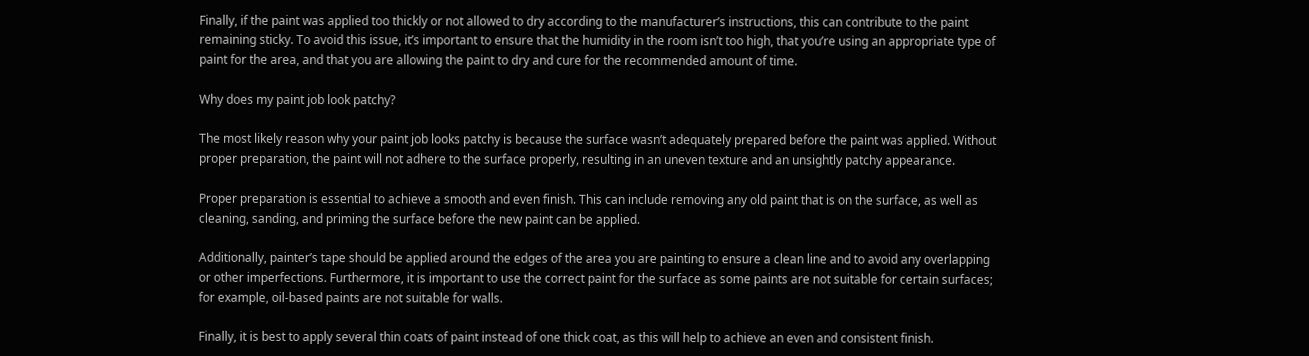Finally, if the paint was applied too thickly or not allowed to dry according to the manufacturer’s instructions, this can contribute to the paint remaining sticky. To avoid this issue, it’s important to ensure that the humidity in the room isn’t too high, that you’re using an appropriate type of paint for the area, and that you are allowing the paint to dry and cure for the recommended amount of time.

Why does my paint job look patchy?

The most likely reason why your paint job looks patchy is because the surface wasn’t adequately prepared before the paint was applied. Without proper preparation, the paint will not adhere to the surface properly, resulting in an uneven texture and an unsightly patchy appearance.

Proper preparation is essential to achieve a smooth and even finish. This can include removing any old paint that is on the surface, as well as cleaning, sanding, and priming the surface before the new paint can be applied.

Additionally, painter’s tape should be applied around the edges of the area you are painting to ensure a clean line and to avoid any overlapping or other imperfections. Furthermore, it is important to use the correct paint for the surface as some paints are not suitable for certain surfaces; for example, oil-based paints are not suitable for walls.

Finally, it is best to apply several thin coats of paint instead of one thick coat, as this will help to achieve an even and consistent finish.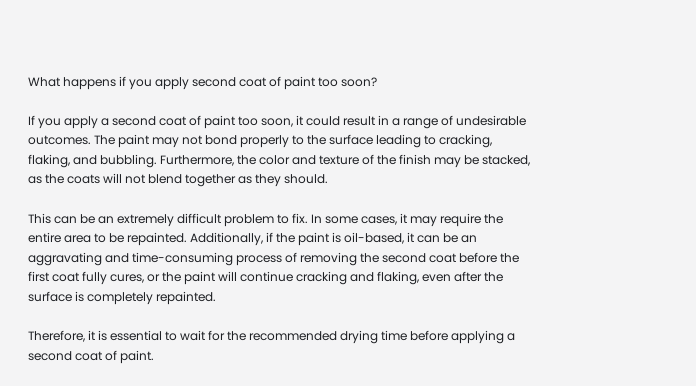What happens if you apply second coat of paint too soon?

If you apply a second coat of paint too soon, it could result in a range of undesirable outcomes. The paint may not bond properly to the surface leading to cracking, flaking, and bubbling. Furthermore, the color and texture of the finish may be stacked, as the coats will not blend together as they should.

This can be an extremely difficult problem to fix. In some cases, it may require the entire area to be repainted. Additionally, if the paint is oil-based, it can be an aggravating and time-consuming process of removing the second coat before the first coat fully cures, or the paint will continue cracking and flaking, even after the surface is completely repainted.

Therefore, it is essential to wait for the recommended drying time before applying a second coat of paint.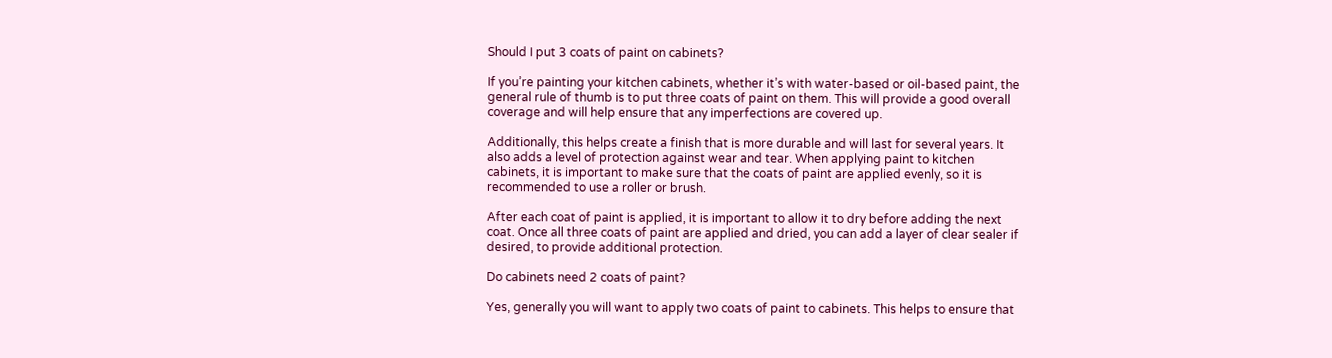Should I put 3 coats of paint on cabinets?

If you’re painting your kitchen cabinets, whether it’s with water-based or oil-based paint, the general rule of thumb is to put three coats of paint on them. This will provide a good overall coverage and will help ensure that any imperfections are covered up.

Additionally, this helps create a finish that is more durable and will last for several years. It also adds a level of protection against wear and tear. When applying paint to kitchen cabinets, it is important to make sure that the coats of paint are applied evenly, so it is recommended to use a roller or brush.

After each coat of paint is applied, it is important to allow it to dry before adding the next coat. Once all three coats of paint are applied and dried, you can add a layer of clear sealer if desired, to provide additional protection.

Do cabinets need 2 coats of paint?

Yes, generally you will want to apply two coats of paint to cabinets. This helps to ensure that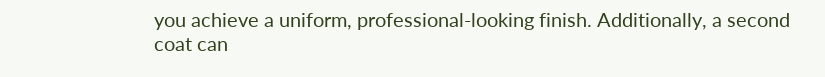you achieve a uniform, professional-looking finish. Additionally, a second coat can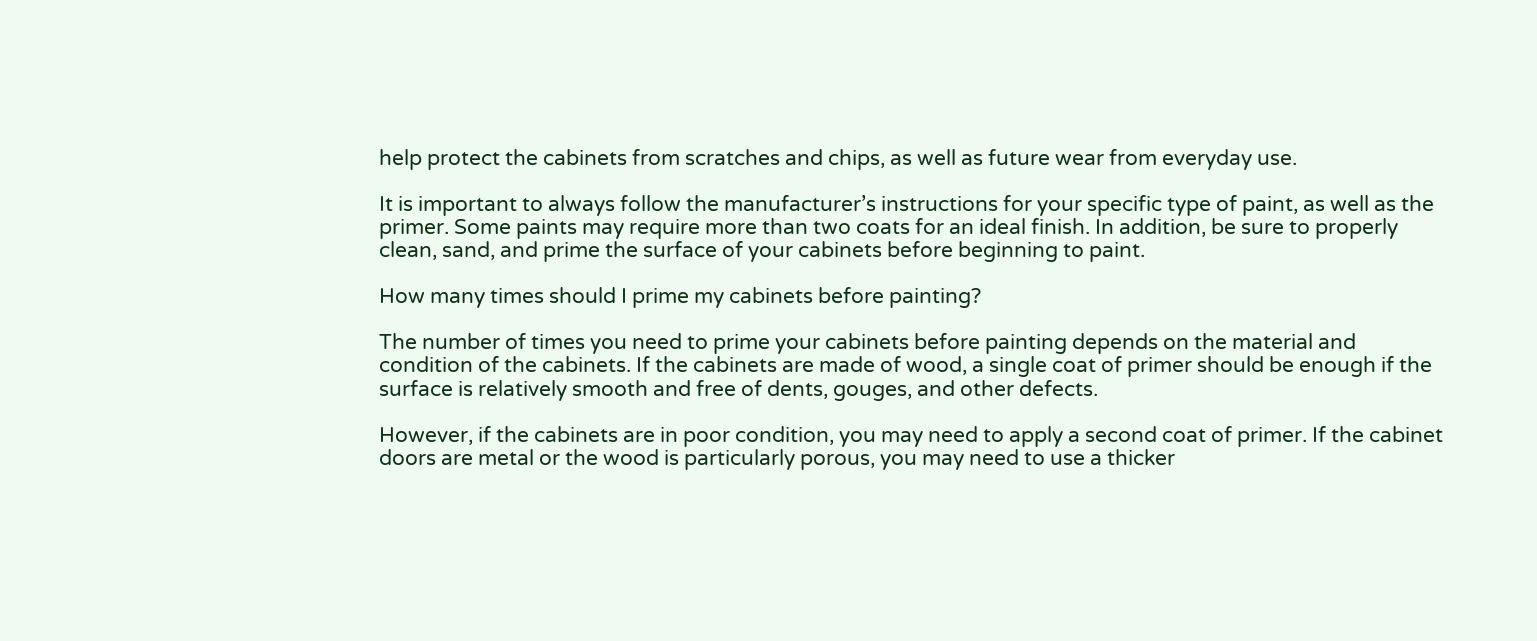help protect the cabinets from scratches and chips, as well as future wear from everyday use.

It is important to always follow the manufacturer’s instructions for your specific type of paint, as well as the primer. Some paints may require more than two coats for an ideal finish. In addition, be sure to properly clean, sand, and prime the surface of your cabinets before beginning to paint.

How many times should I prime my cabinets before painting?

The number of times you need to prime your cabinets before painting depends on the material and condition of the cabinets. If the cabinets are made of wood, a single coat of primer should be enough if the surface is relatively smooth and free of dents, gouges, and other defects.

However, if the cabinets are in poor condition, you may need to apply a second coat of primer. If the cabinet doors are metal or the wood is particularly porous, you may need to use a thicker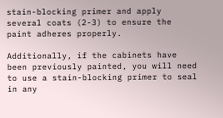stain-blocking primer and apply several coats (2-3) to ensure the paint adheres properly.

Additionally, if the cabinets have been previously painted, you will need to use a stain-blocking primer to seal in any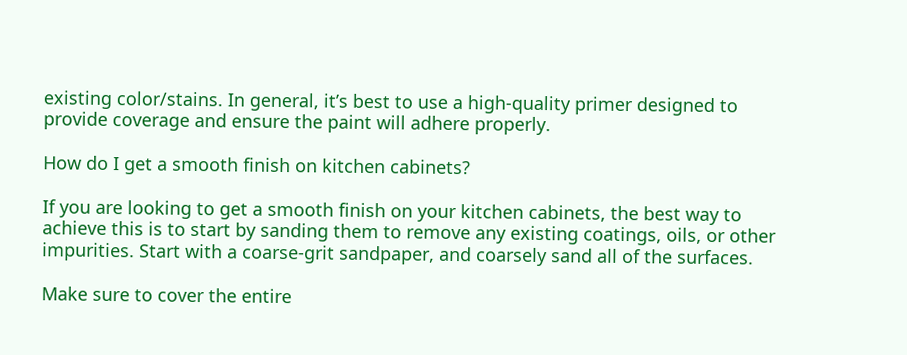existing color/stains. In general, it’s best to use a high-quality primer designed to provide coverage and ensure the paint will adhere properly.

How do I get a smooth finish on kitchen cabinets?

If you are looking to get a smooth finish on your kitchen cabinets, the best way to achieve this is to start by sanding them to remove any existing coatings, oils, or other impurities. Start with a coarse-grit sandpaper, and coarsely sand all of the surfaces.

Make sure to cover the entire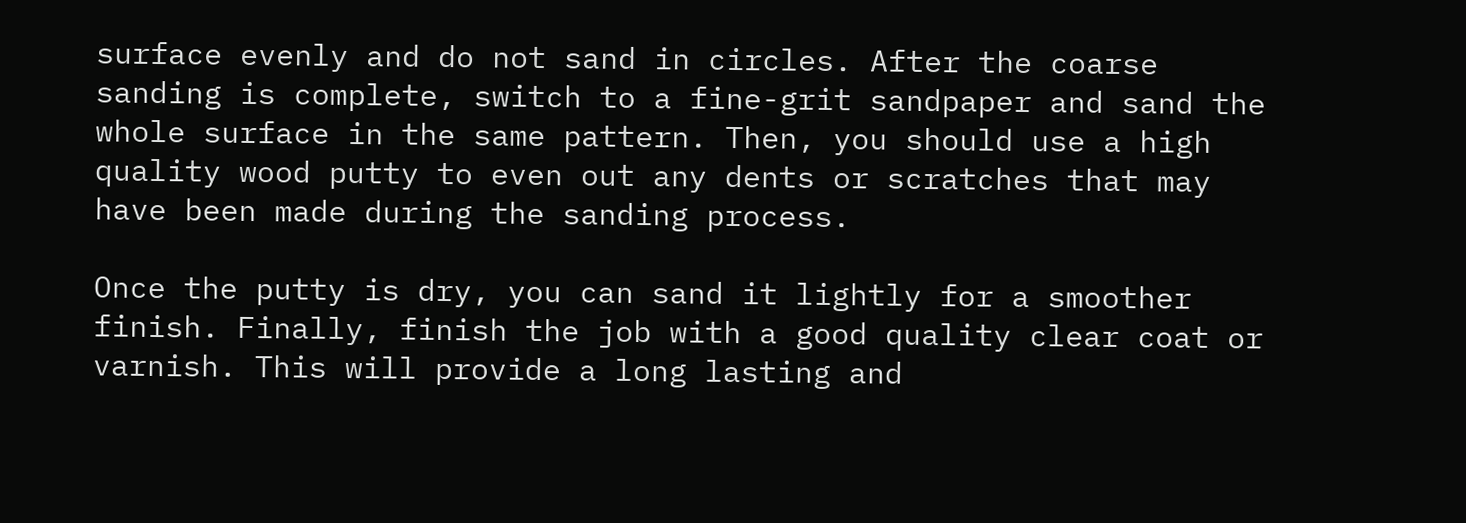surface evenly and do not sand in circles. After the coarse sanding is complete, switch to a fine-grit sandpaper and sand the whole surface in the same pattern. Then, you should use a high quality wood putty to even out any dents or scratches that may have been made during the sanding process.

Once the putty is dry, you can sand it lightly for a smoother finish. Finally, finish the job with a good quality clear coat or varnish. This will provide a long lasting and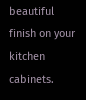beautiful finish on your kitchen cabinets.